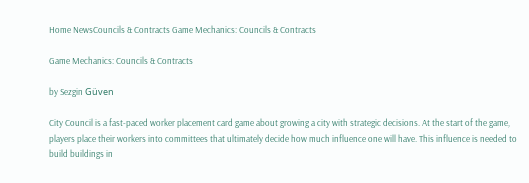Home NewsCouncils & Contracts Game Mechanics: Councils & Contracts

Game Mechanics: Councils & Contracts

by Sezgin Güven

City Council is a fast-paced worker placement card game about growing a city with strategic decisions. At the start of the game, players place their workers into committees that ultimately decide how much influence one will have. This influence is needed to build buildings in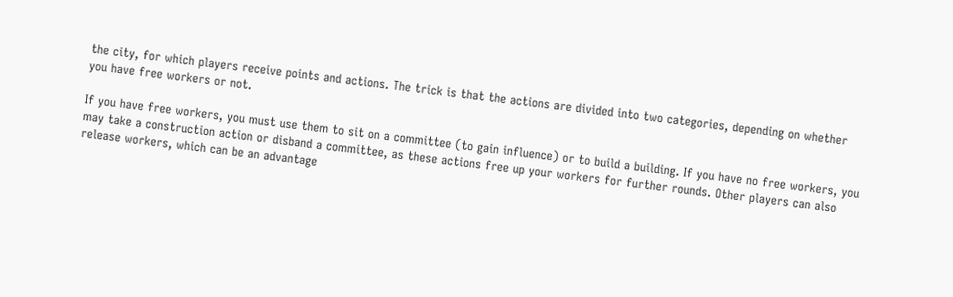the city, for which players receive points and actions. The trick is that the actions are divided into two categories, depending on whether you have free workers or not.

If you have free workers, you must use them to sit on a committee (to gain influence) or to build a building. If you have no free workers, you may take a construction action or disband a committee, as these actions free up your workers for further rounds. Other players can also release workers, which can be an advantage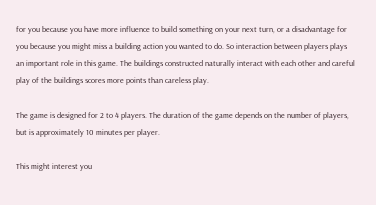for you because you have more influence to build something on your next turn, or a disadvantage for you because you might miss a building action you wanted to do. So interaction between players plays an important role in this game. The buildings constructed naturally interact with each other and careful play of the buildings scores more points than careless play.

The game is designed for 2 to 4 players. The duration of the game depends on the number of players, but is approximately 10 minutes per player.

This might interest you